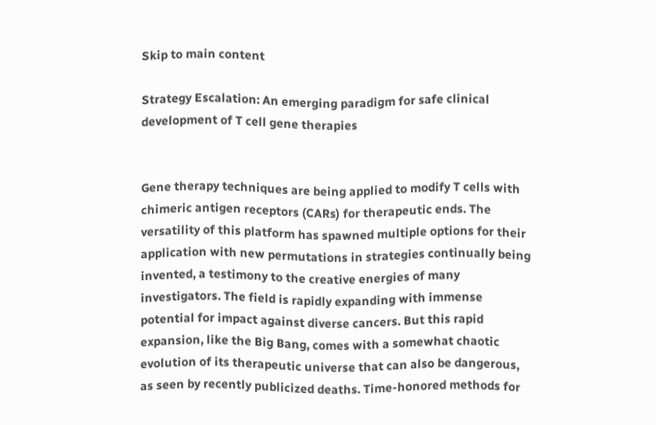Skip to main content

Strategy Escalation: An emerging paradigm for safe clinical development of T cell gene therapies


Gene therapy techniques are being applied to modify T cells with chimeric antigen receptors (CARs) for therapeutic ends. The versatility of this platform has spawned multiple options for their application with new permutations in strategies continually being invented, a testimony to the creative energies of many investigators. The field is rapidly expanding with immense potential for impact against diverse cancers. But this rapid expansion, like the Big Bang, comes with a somewhat chaotic evolution of its therapeutic universe that can also be dangerous, as seen by recently publicized deaths. Time-honored methods for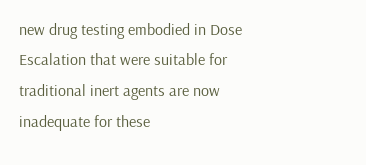new drug testing embodied in Dose Escalation that were suitable for traditional inert agents are now inadequate for these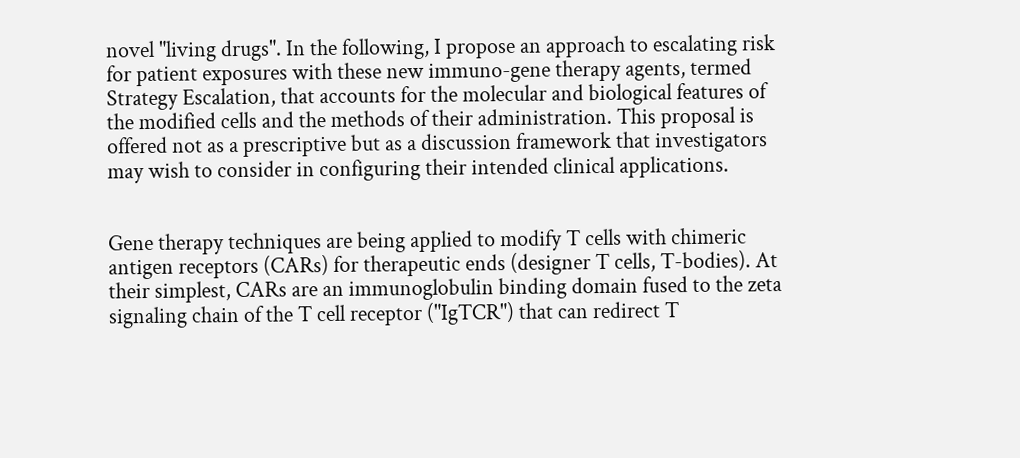novel "living drugs". In the following, I propose an approach to escalating risk for patient exposures with these new immuno-gene therapy agents, termed Strategy Escalation, that accounts for the molecular and biological features of the modified cells and the methods of their administration. This proposal is offered not as a prescriptive but as a discussion framework that investigators may wish to consider in configuring their intended clinical applications.


Gene therapy techniques are being applied to modify T cells with chimeric antigen receptors (CARs) for therapeutic ends (designer T cells, T-bodies). At their simplest, CARs are an immunoglobulin binding domain fused to the zeta signaling chain of the T cell receptor ("IgTCR") that can redirect T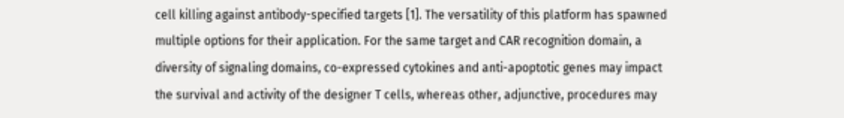cell killing against antibody-specified targets [1]. The versatility of this platform has spawned multiple options for their application. For the same target and CAR recognition domain, a diversity of signaling domains, co-expressed cytokines and anti-apoptotic genes may impact the survival and activity of the designer T cells, whereas other, adjunctive, procedures may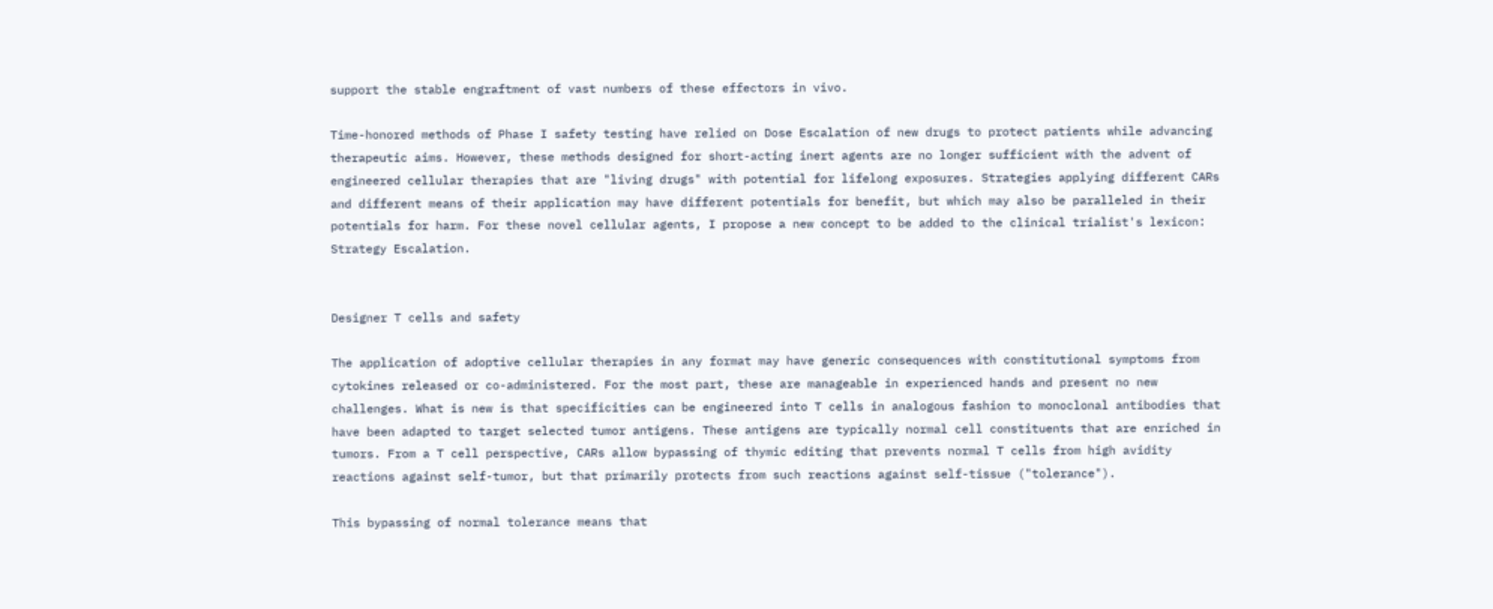support the stable engraftment of vast numbers of these effectors in vivo.

Time-honored methods of Phase I safety testing have relied on Dose Escalation of new drugs to protect patients while advancing therapeutic aims. However, these methods designed for short-acting inert agents are no longer sufficient with the advent of engineered cellular therapies that are "living drugs" with potential for lifelong exposures. Strategies applying different CARs and different means of their application may have different potentials for benefit, but which may also be paralleled in their potentials for harm. For these novel cellular agents, I propose a new concept to be added to the clinical trialist's lexicon: Strategy Escalation.


Designer T cells and safety

The application of adoptive cellular therapies in any format may have generic consequences with constitutional symptoms from cytokines released or co-administered. For the most part, these are manageable in experienced hands and present no new challenges. What is new is that specificities can be engineered into T cells in analogous fashion to monoclonal antibodies that have been adapted to target selected tumor antigens. These antigens are typically normal cell constituents that are enriched in tumors. From a T cell perspective, CARs allow bypassing of thymic editing that prevents normal T cells from high avidity reactions against self-tumor, but that primarily protects from such reactions against self-tissue ("tolerance").

This bypassing of normal tolerance means that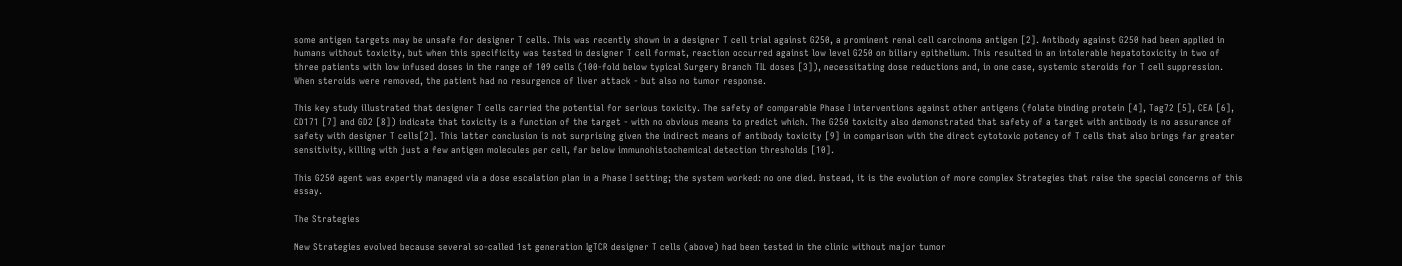some antigen targets may be unsafe for designer T cells. This was recently shown in a designer T cell trial against G250, a prominent renal cell carcinoma antigen [2]. Antibody against G250 had been applied in humans without toxicity, but when this specificity was tested in designer T cell format, reaction occurred against low level G250 on biliary epithelium. This resulted in an intolerable hepatotoxicity in two of three patients with low infused doses in the range of 109 cells (100-fold below typical Surgery Branch TIL doses [3]), necessitating dose reductions and, in one case, systemic steroids for T cell suppression. When steroids were removed, the patient had no resurgence of liver attack - but also no tumor response.

This key study illustrated that designer T cells carried the potential for serious toxicity. The safety of comparable Phase I interventions against other antigens (folate binding protein [4], Tag72 [5], CEA [6], CD171 [7] and GD2 [8]) indicate that toxicity is a function of the target - with no obvious means to predict which. The G250 toxicity also demonstrated that safety of a target with antibody is no assurance of safety with designer T cells[2]. This latter conclusion is not surprising given the indirect means of antibody toxicity [9] in comparison with the direct cytotoxic potency of T cells that also brings far greater sensitivity, killing with just a few antigen molecules per cell, far below immunohistochemical detection thresholds [10].

This G250 agent was expertly managed via a dose escalation plan in a Phase I setting; the system worked: no one died. Instead, it is the evolution of more complex Strategies that raise the special concerns of this essay.

The Strategies

New Strategies evolved because several so-called 1st generation IgTCR designer T cells (above) had been tested in the clinic without major tumor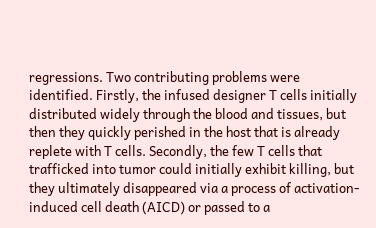regressions. Two contributing problems were identified. Firstly, the infused designer T cells initially distributed widely through the blood and tissues, but then they quickly perished in the host that is already replete with T cells. Secondly, the few T cells that trafficked into tumor could initially exhibit killing, but they ultimately disappeared via a process of activation-induced cell death (AICD) or passed to a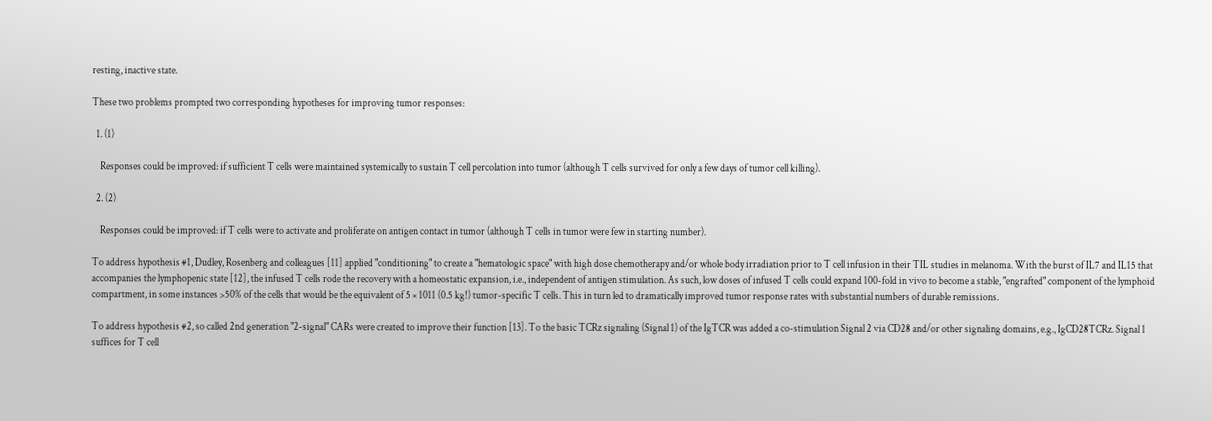resting, inactive state.

These two problems prompted two corresponding hypotheses for improving tumor responses:

  1. (1)

    Responses could be improved: if sufficient T cells were maintained systemically to sustain T cell percolation into tumor (although T cells survived for only a few days of tumor cell killing).

  2. (2)

    Responses could be improved: if T cells were to activate and proliferate on antigen contact in tumor (although T cells in tumor were few in starting number).

To address hypothesis #1, Dudley, Rosenberg and colleagues [11] applied "conditioning" to create a "hematologic space" with high dose chemotherapy and/or whole body irradiation prior to T cell infusion in their TIL studies in melanoma. With the burst of IL7 and IL15 that accompanies the lymphopenic state [12], the infused T cells rode the recovery with a homeostatic expansion, i.e., independent of antigen stimulation. As such, low doses of infused T cells could expand 100-fold in vivo to become a stable, "engrafted" component of the lymphoid compartment, in some instances >50% of the cells that would be the equivalent of 5 × 1011 (0.5 kg!) tumor-specific T cells. This in turn led to dramatically improved tumor response rates with substantial numbers of durable remissions.

To address hypothesis #2, so called 2nd generation "2-signal" CARs were created to improve their function [13]. To the basic TCRz signaling (Signal 1) of the IgTCR was added a co-stimulation Signal 2 via CD28 and/or other signaling domains, e.g., IgCD28TCRz. Signal 1 suffices for T cell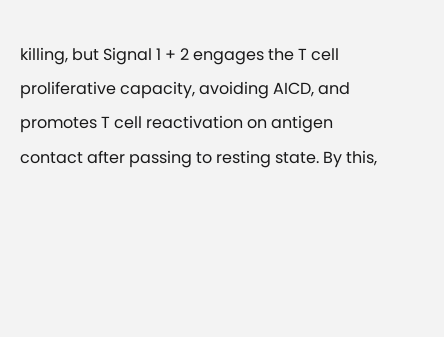killing, but Signal 1 + 2 engages the T cell proliferative capacity, avoiding AICD, and promotes T cell reactivation on antigen contact after passing to resting state. By this,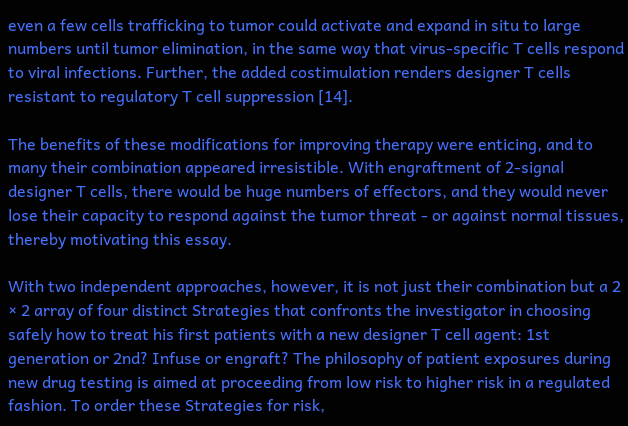even a few cells trafficking to tumor could activate and expand in situ to large numbers until tumor elimination, in the same way that virus-specific T cells respond to viral infections. Further, the added costimulation renders designer T cells resistant to regulatory T cell suppression [14].

The benefits of these modifications for improving therapy were enticing, and to many their combination appeared irresistible. With engraftment of 2-signal designer T cells, there would be huge numbers of effectors, and they would never lose their capacity to respond against the tumor threat - or against normal tissues, thereby motivating this essay.

With two independent approaches, however, it is not just their combination but a 2 × 2 array of four distinct Strategies that confronts the investigator in choosing safely how to treat his first patients with a new designer T cell agent: 1st generation or 2nd? Infuse or engraft? The philosophy of patient exposures during new drug testing is aimed at proceeding from low risk to higher risk in a regulated fashion. To order these Strategies for risk,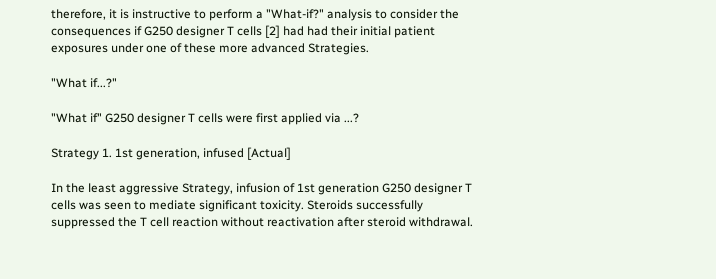therefore, it is instructive to perform a "What-if?" analysis to consider the consequences if G250 designer T cells [2] had had their initial patient exposures under one of these more advanced Strategies.

"What if...?"

"What if" G250 designer T cells were first applied via ...?

Strategy 1. 1st generation, infused [Actual]

In the least aggressive Strategy, infusion of 1st generation G250 designer T cells was seen to mediate significant toxicity. Steroids successfully suppressed the T cell reaction without reactivation after steroid withdrawal.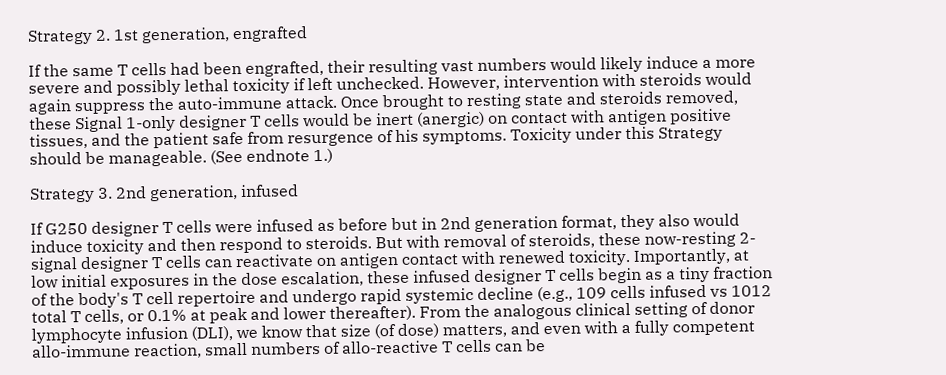Strategy 2. 1st generation, engrafted

If the same T cells had been engrafted, their resulting vast numbers would likely induce a more severe and possibly lethal toxicity if left unchecked. However, intervention with steroids would again suppress the auto-immune attack. Once brought to resting state and steroids removed, these Signal 1-only designer T cells would be inert (anergic) on contact with antigen positive tissues, and the patient safe from resurgence of his symptoms. Toxicity under this Strategy should be manageable. (See endnote 1.)

Strategy 3. 2nd generation, infused

If G250 designer T cells were infused as before but in 2nd generation format, they also would induce toxicity and then respond to steroids. But with removal of steroids, these now-resting 2-signal designer T cells can reactivate on antigen contact with renewed toxicity. Importantly, at low initial exposures in the dose escalation, these infused designer T cells begin as a tiny fraction of the body's T cell repertoire and undergo rapid systemic decline (e.g., 109 cells infused vs 1012 total T cells, or 0.1% at peak and lower thereafter). From the analogous clinical setting of donor lymphocyte infusion (DLI), we know that size (of dose) matters, and even with a fully competent allo-immune reaction, small numbers of allo-reactive T cells can be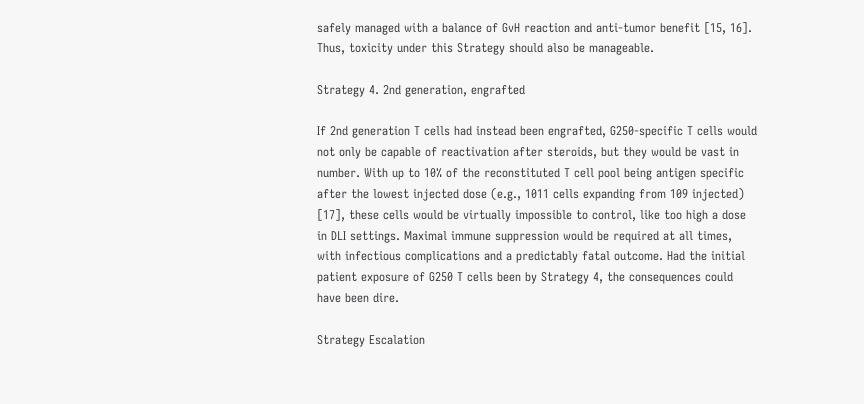safely managed with a balance of GvH reaction and anti-tumor benefit [15, 16]. Thus, toxicity under this Strategy should also be manageable.

Strategy 4. 2nd generation, engrafted

If 2nd generation T cells had instead been engrafted, G250-specific T cells would not only be capable of reactivation after steroids, but they would be vast in number. With up to 10% of the reconstituted T cell pool being antigen specific after the lowest injected dose (e.g., 1011 cells expanding from 109 injected) [17], these cells would be virtually impossible to control, like too high a dose in DLI settings. Maximal immune suppression would be required at all times, with infectious complications and a predictably fatal outcome. Had the initial patient exposure of G250 T cells been by Strategy 4, the consequences could have been dire.

Strategy Escalation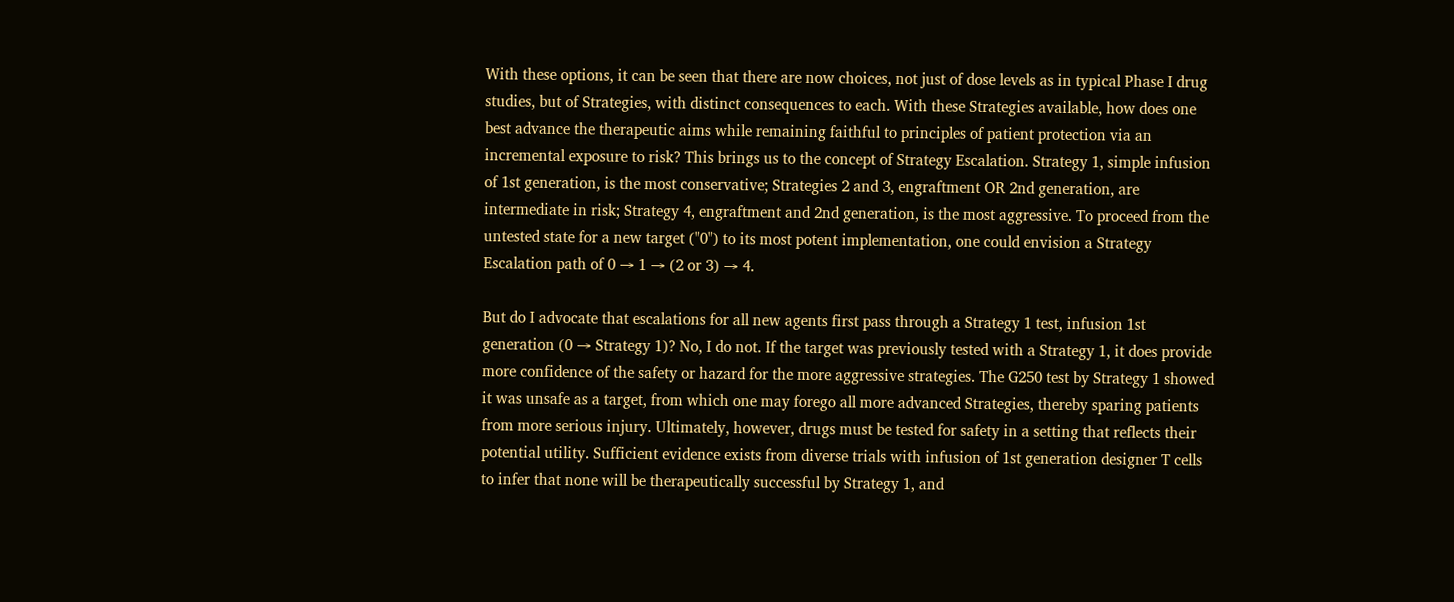With these options, it can be seen that there are now choices, not just of dose levels as in typical Phase I drug studies, but of Strategies, with distinct consequences to each. With these Strategies available, how does one best advance the therapeutic aims while remaining faithful to principles of patient protection via an incremental exposure to risk? This brings us to the concept of Strategy Escalation. Strategy 1, simple infusion of 1st generation, is the most conservative; Strategies 2 and 3, engraftment OR 2nd generation, are intermediate in risk; Strategy 4, engraftment and 2nd generation, is the most aggressive. To proceed from the untested state for a new target ("0") to its most potent implementation, one could envision a Strategy Escalation path of 0 → 1 → (2 or 3) → 4.

But do I advocate that escalations for all new agents first pass through a Strategy 1 test, infusion 1st generation (0 → Strategy 1)? No, I do not. If the target was previously tested with a Strategy 1, it does provide more confidence of the safety or hazard for the more aggressive strategies. The G250 test by Strategy 1 showed it was unsafe as a target, from which one may forego all more advanced Strategies, thereby sparing patients from more serious injury. Ultimately, however, drugs must be tested for safety in a setting that reflects their potential utility. Sufficient evidence exists from diverse trials with infusion of 1st generation designer T cells to infer that none will be therapeutically successful by Strategy 1, and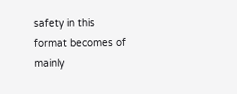safety in this format becomes of mainly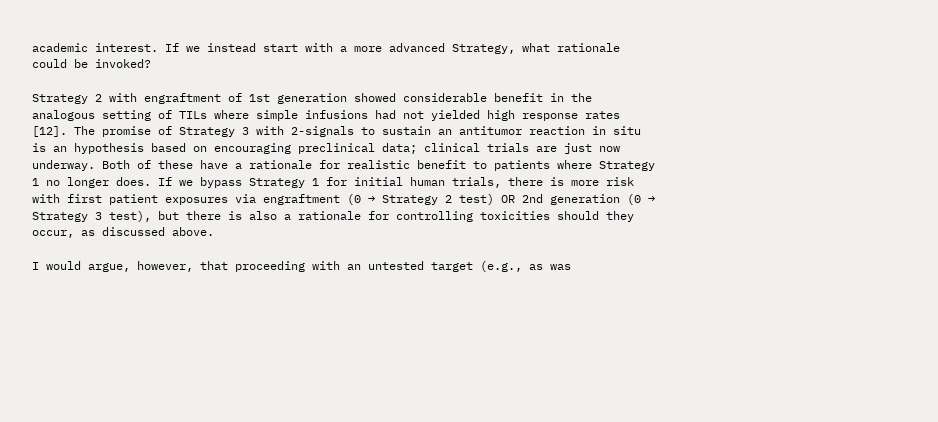academic interest. If we instead start with a more advanced Strategy, what rationale could be invoked?

Strategy 2 with engraftment of 1st generation showed considerable benefit in the analogous setting of TILs where simple infusions had not yielded high response rates [12]. The promise of Strategy 3 with 2-signals to sustain an antitumor reaction in situ is an hypothesis based on encouraging preclinical data; clinical trials are just now underway. Both of these have a rationale for realistic benefit to patients where Strategy 1 no longer does. If we bypass Strategy 1 for initial human trials, there is more risk with first patient exposures via engraftment (0 → Strategy 2 test) OR 2nd generation (0 → Strategy 3 test), but there is also a rationale for controlling toxicities should they occur, as discussed above.

I would argue, however, that proceeding with an untested target (e.g., as was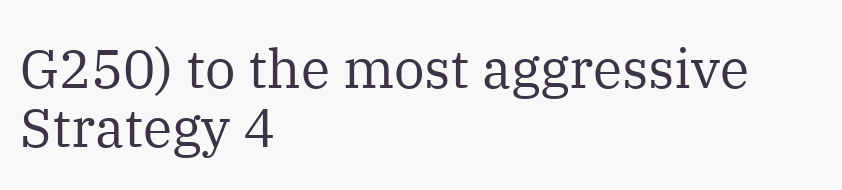G250) to the most aggressive Strategy 4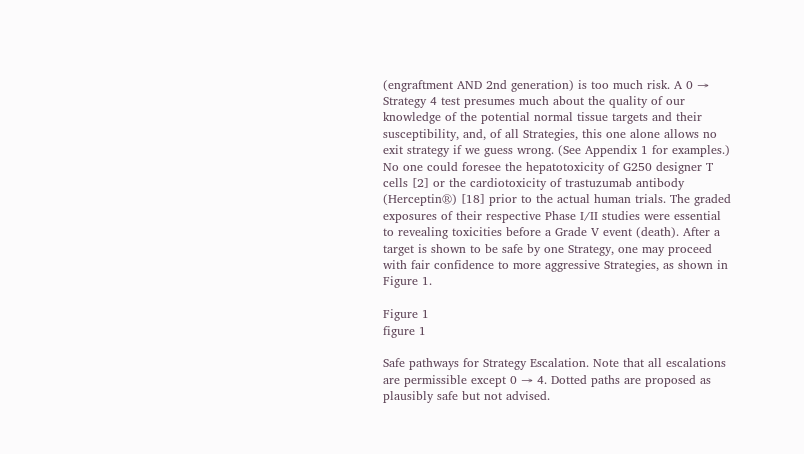(engraftment AND 2nd generation) is too much risk. A 0 → Strategy 4 test presumes much about the quality of our knowledge of the potential normal tissue targets and their susceptibility, and, of all Strategies, this one alone allows no exit strategy if we guess wrong. (See Appendix 1 for examples.) No one could foresee the hepatotoxicity of G250 designer T cells [2] or the cardiotoxicity of trastuzumab antibody (Herceptin®) [18] prior to the actual human trials. The graded exposures of their respective Phase I/II studies were essential to revealing toxicities before a Grade V event (death). After a target is shown to be safe by one Strategy, one may proceed with fair confidence to more aggressive Strategies, as shown in Figure 1.

Figure 1
figure 1

Safe pathways for Strategy Escalation. Note that all escalations are permissible except 0 → 4. Dotted paths are proposed as plausibly safe but not advised.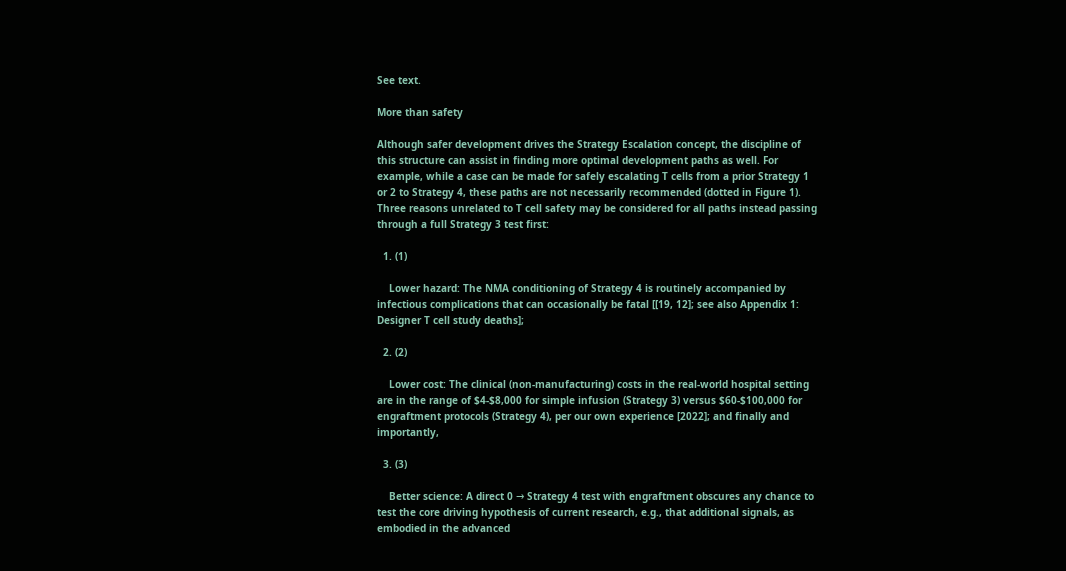See text.

More than safety

Although safer development drives the Strategy Escalation concept, the discipline of this structure can assist in finding more optimal development paths as well. For example, while a case can be made for safely escalating T cells from a prior Strategy 1 or 2 to Strategy 4, these paths are not necessarily recommended (dotted in Figure 1). Three reasons unrelated to T cell safety may be considered for all paths instead passing through a full Strategy 3 test first:

  1. (1)

    Lower hazard: The NMA conditioning of Strategy 4 is routinely accompanied by infectious complications that can occasionally be fatal [[19, 12]; see also Appendix 1: Designer T cell study deaths];

  2. (2)

    Lower cost: The clinical (non-manufacturing) costs in the real-world hospital setting are in the range of $4-$8,000 for simple infusion (Strategy 3) versus $60-$100,000 for engraftment protocols (Strategy 4), per our own experience [2022]; and finally and importantly,

  3. (3)

    Better science: A direct 0 → Strategy 4 test with engraftment obscures any chance to test the core driving hypothesis of current research, e.g., that additional signals, as embodied in the advanced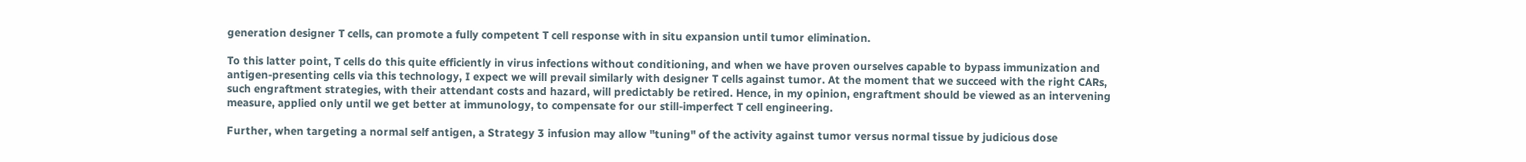generation designer T cells, can promote a fully competent T cell response with in situ expansion until tumor elimination.

To this latter point, T cells do this quite efficiently in virus infections without conditioning, and when we have proven ourselves capable to bypass immunization and antigen-presenting cells via this technology, I expect we will prevail similarly with designer T cells against tumor. At the moment that we succeed with the right CARs, such engraftment strategies, with their attendant costs and hazard, will predictably be retired. Hence, in my opinion, engraftment should be viewed as an intervening measure, applied only until we get better at immunology, to compensate for our still-imperfect T cell engineering.

Further, when targeting a normal self antigen, a Strategy 3 infusion may allow "tuning" of the activity against tumor versus normal tissue by judicious dose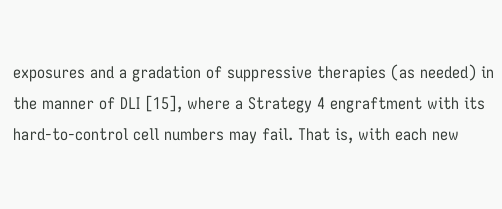exposures and a gradation of suppressive therapies (as needed) in the manner of DLI [15], where a Strategy 4 engraftment with its hard-to-control cell numbers may fail. That is, with each new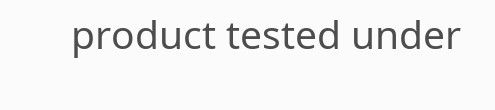product tested under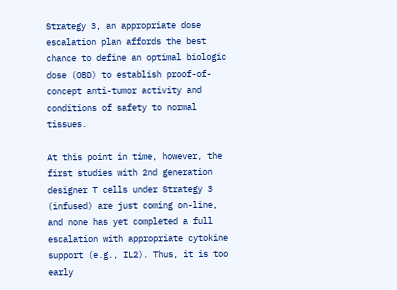Strategy 3, an appropriate dose escalation plan affords the best chance to define an optimal biologic dose (OBD) to establish proof-of-concept anti-tumor activity and conditions of safety to normal tissues.

At this point in time, however, the first studies with 2nd generation designer T cells under Strategy 3 (infused) are just coming on-line, and none has yet completed a full escalation with appropriate cytokine support (e.g., IL2). Thus, it is too early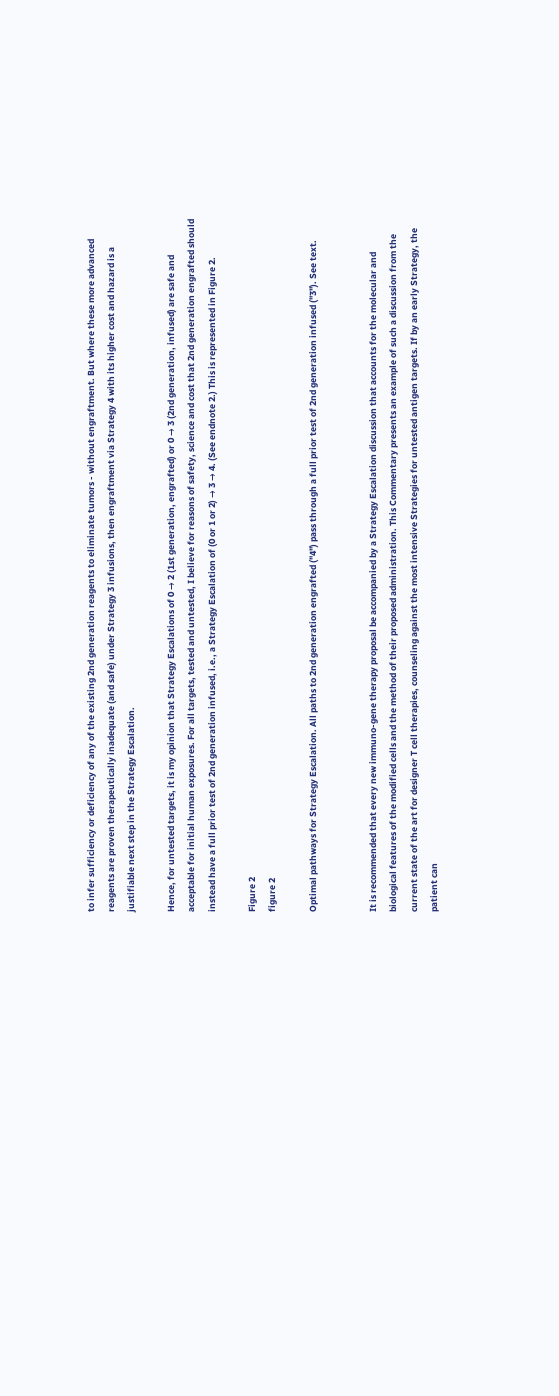to infer sufficiency or deficiency of any of the existing 2nd generation reagents to eliminate tumors - without engraftment. But where these more advanced reagents are proven therapeutically inadequate (and safe) under Strategy 3 infusions, then engraftment via Strategy 4 with its higher cost and hazard is a justifiable next step in the Strategy Escalation.

Hence, for untested targets, it is my opinion that Strategy Escalations of 0 → 2 (1st generation, engrafted) or 0 → 3 (2nd generation, infused) are safe and acceptable for initial human exposures. For all targets, tested and untested, I believe for reasons of safety, science and cost that 2nd generation engrafted should instead have a full prior test of 2nd generation infused, i.e., a Strategy Escalation of (0 or 1 or 2) → 3 → 4. (See endnote 2.) This is represented in Figure 2.

Figure 2
figure 2

Optimal pathways for Strategy Escalation. All paths to 2nd generation engrafted ("4") pass through a full prior test of 2nd generation infused ("3"). See text.


It is recommended that every new immuno-gene therapy proposal be accompanied by a Strategy Escalation discussion that accounts for the molecular and biological features of the modified cells and the method of their proposed administration. This Commentary presents an example of such a discussion from the current state of the art for designer T cell therapies, counseling against the most intensive Strategies for untested antigen targets. If by an early Strategy, the patient can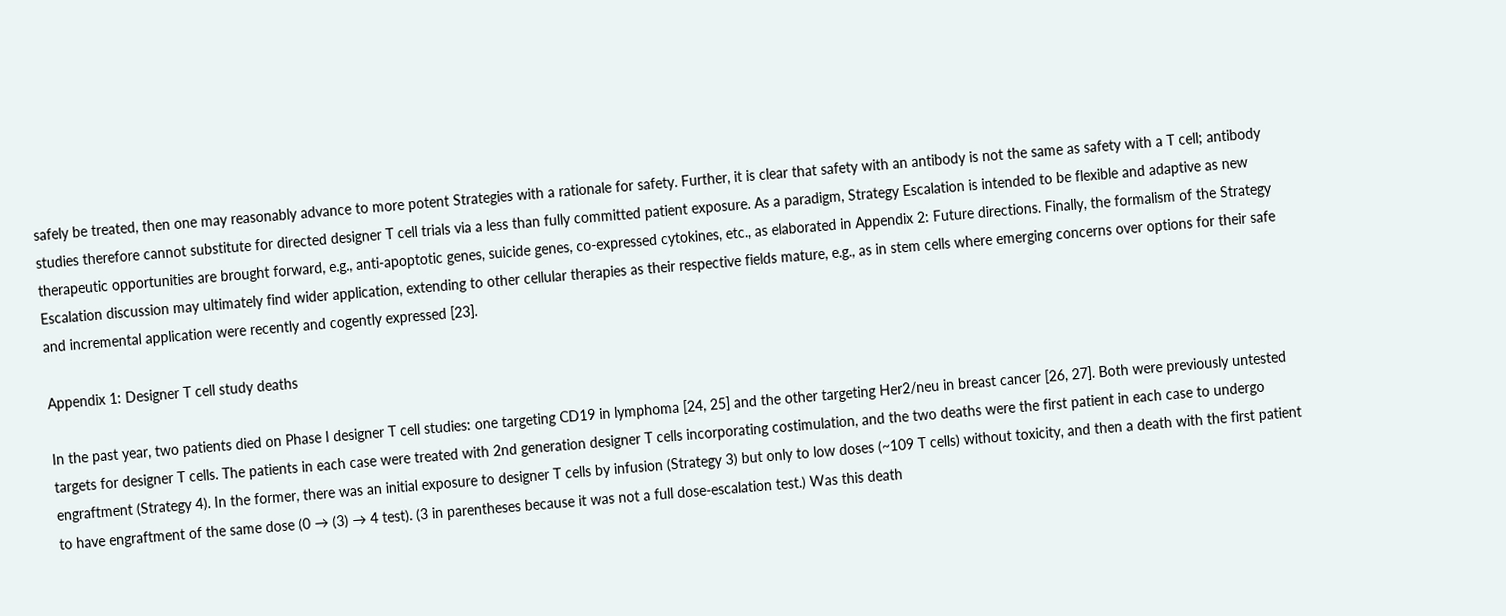safely be treated, then one may reasonably advance to more potent Strategies with a rationale for safety. Further, it is clear that safety with an antibody is not the same as safety with a T cell; antibody studies therefore cannot substitute for directed designer T cell trials via a less than fully committed patient exposure. As a paradigm, Strategy Escalation is intended to be flexible and adaptive as new therapeutic opportunities are brought forward, e.g., anti-apoptotic genes, suicide genes, co-expressed cytokines, etc., as elaborated in Appendix 2: Future directions. Finally, the formalism of the Strategy Escalation discussion may ultimately find wider application, extending to other cellular therapies as their respective fields mature, e.g., as in stem cells where emerging concerns over options for their safe and incremental application were recently and cogently expressed [23].

Appendix 1: Designer T cell study deaths

In the past year, two patients died on Phase I designer T cell studies: one targeting CD19 in lymphoma [24, 25] and the other targeting Her2/neu in breast cancer [26, 27]. Both were previously untested targets for designer T cells. The patients in each case were treated with 2nd generation designer T cells incorporating costimulation, and the two deaths were the first patient in each case to undergo engraftment (Strategy 4). In the former, there was an initial exposure to designer T cells by infusion (Strategy 3) but only to low doses (~109 T cells) without toxicity, and then a death with the first patient to have engraftment of the same dose (0 → (3) → 4 test). (3 in parentheses because it was not a full dose-escalation test.) Was this death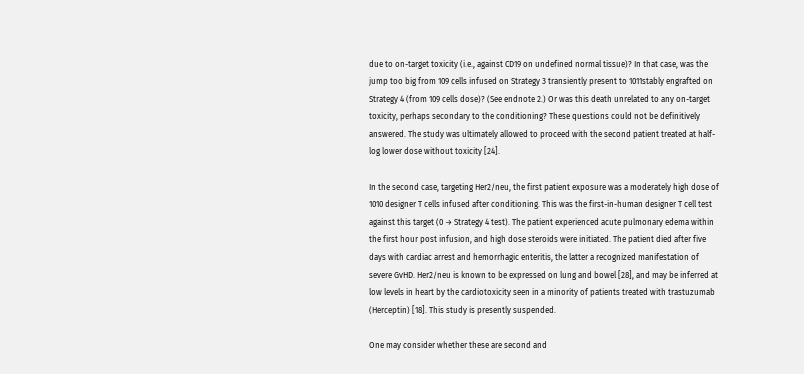due to on-target toxicity (i.e., against CD19 on undefined normal tissue)? In that case, was the jump too big from 109 cells infused on Strategy 3 transiently present to 1011stably engrafted on Strategy 4 (from 109 cells dose)? (See endnote 2.) Or was this death unrelated to any on-target toxicity, perhaps secondary to the conditioning? These questions could not be definitively answered. The study was ultimately allowed to proceed with the second patient treated at half-log lower dose without toxicity [24].

In the second case, targeting Her2/neu, the first patient exposure was a moderately high dose of 1010 designer T cells infused after conditioning. This was the first-in-human designer T cell test against this target (0 → Strategy 4 test). The patient experienced acute pulmonary edema within the first hour post infusion, and high dose steroids were initiated. The patient died after five days with cardiac arrest and hemorrhagic enteritis, the latter a recognized manifestation of severe GvHD. Her2/neu is known to be expressed on lung and bowel [28], and may be inferred at low levels in heart by the cardiotoxicity seen in a minority of patients treated with trastuzumab (Herceptin) [18]. This study is presently suspended.

One may consider whether these are second and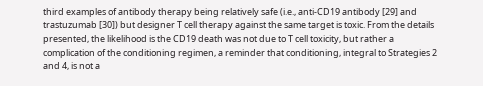third examples of antibody therapy being relatively safe (i.e., anti-CD19 antibody [29] and trastuzumab [30]) but designer T cell therapy against the same target is toxic. From the details presented, the likelihood is the CD19 death was not due to T cell toxicity, but rather a complication of the conditioning regimen, a reminder that conditioning, integral to Strategies 2 and 4, is not a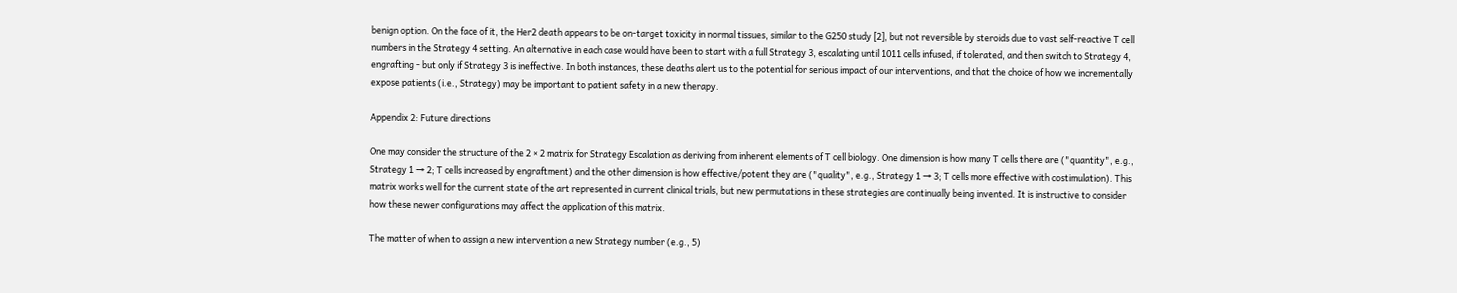benign option. On the face of it, the Her2 death appears to be on-target toxicity in normal tissues, similar to the G250 study [2], but not reversible by steroids due to vast self-reactive T cell numbers in the Strategy 4 setting. An alternative in each case would have been to start with a full Strategy 3, escalating until 1011 cells infused, if tolerated, and then switch to Strategy 4, engrafting - but only if Strategy 3 is ineffective. In both instances, these deaths alert us to the potential for serious impact of our interventions, and that the choice of how we incrementally expose patients (i.e., Strategy) may be important to patient safety in a new therapy.

Appendix 2: Future directions

One may consider the structure of the 2 × 2 matrix for Strategy Escalation as deriving from inherent elements of T cell biology. One dimension is how many T cells there are ("quantity", e.g., Strategy 1 → 2; T cells increased by engraftment) and the other dimension is how effective/potent they are ("quality", e.g., Strategy 1 → 3; T cells more effective with costimulation). This matrix works well for the current state of the art represented in current clinical trials, but new permutations in these strategies are continually being invented. It is instructive to consider how these newer configurations may affect the application of this matrix.

The matter of when to assign a new intervention a new Strategy number (e.g., 5)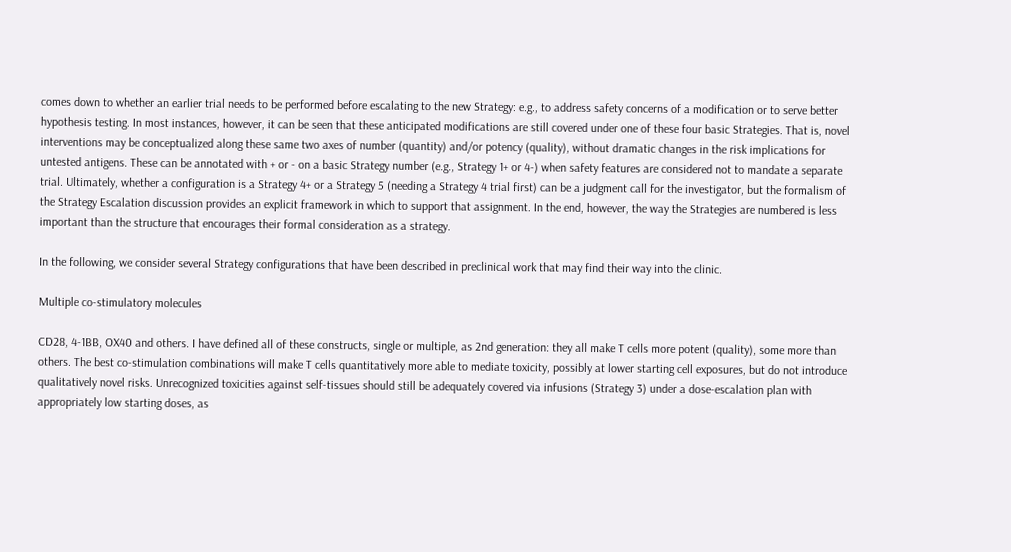comes down to whether an earlier trial needs to be performed before escalating to the new Strategy: e.g., to address safety concerns of a modification or to serve better hypothesis testing. In most instances, however, it can be seen that these anticipated modifications are still covered under one of these four basic Strategies. That is, novel interventions may be conceptualized along these same two axes of number (quantity) and/or potency (quality), without dramatic changes in the risk implications for untested antigens. These can be annotated with + or - on a basic Strategy number (e.g., Strategy 1+ or 4-) when safety features are considered not to mandate a separate trial. Ultimately, whether a configuration is a Strategy 4+ or a Strategy 5 (needing a Strategy 4 trial first) can be a judgment call for the investigator, but the formalism of the Strategy Escalation discussion provides an explicit framework in which to support that assignment. In the end, however, the way the Strategies are numbered is less important than the structure that encourages their formal consideration as a strategy.

In the following, we consider several Strategy configurations that have been described in preclinical work that may find their way into the clinic.

Multiple co-stimulatory molecules

CD28, 4-1BB, OX40 and others. I have defined all of these constructs, single or multiple, as 2nd generation: they all make T cells more potent (quality), some more than others. The best co-stimulation combinations will make T cells quantitatively more able to mediate toxicity, possibly at lower starting cell exposures, but do not introduce qualitatively novel risks. Unrecognized toxicities against self-tissues should still be adequately covered via infusions (Strategy 3) under a dose-escalation plan with appropriately low starting doses, as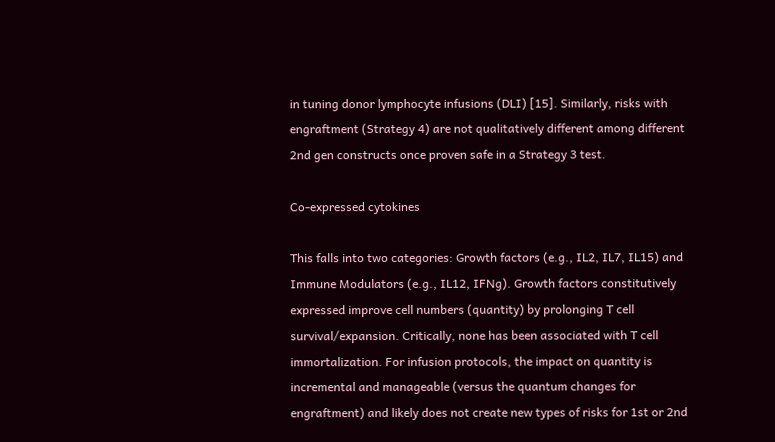in tuning donor lymphocyte infusions (DLI) [15]. Similarly, risks with engraftment (Strategy 4) are not qualitatively different among different 2nd gen constructs once proven safe in a Strategy 3 test.

Co-expressed cytokines

This falls into two categories: Growth factors (e.g., IL2, IL7, IL15) and Immune Modulators (e.g., IL12, IFNg). Growth factors constitutively expressed improve cell numbers (quantity) by prolonging T cell survival/expansion. Critically, none has been associated with T cell immortalization. For infusion protocols, the impact on quantity is incremental and manageable (versus the quantum changes for engraftment) and likely does not create new types of risks for 1st or 2nd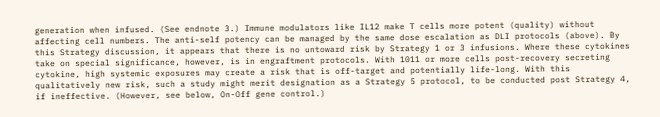generation when infused. (See endnote 3.) Immune modulators like IL12 make T cells more potent (quality) without affecting cell numbers. The anti-self potency can be managed by the same dose escalation as DLI protocols (above). By this Strategy discussion, it appears that there is no untoward risk by Strategy 1 or 3 infusions. Where these cytokines take on special significance, however, is in engraftment protocols. With 1011 or more cells post-recovery secreting cytokine, high systemic exposures may create a risk that is off-target and potentially life-long. With this qualitatively new risk, such a study might merit designation as a Strategy 5 protocol, to be conducted post Strategy 4, if ineffective. (However, see below, On-Off gene control.)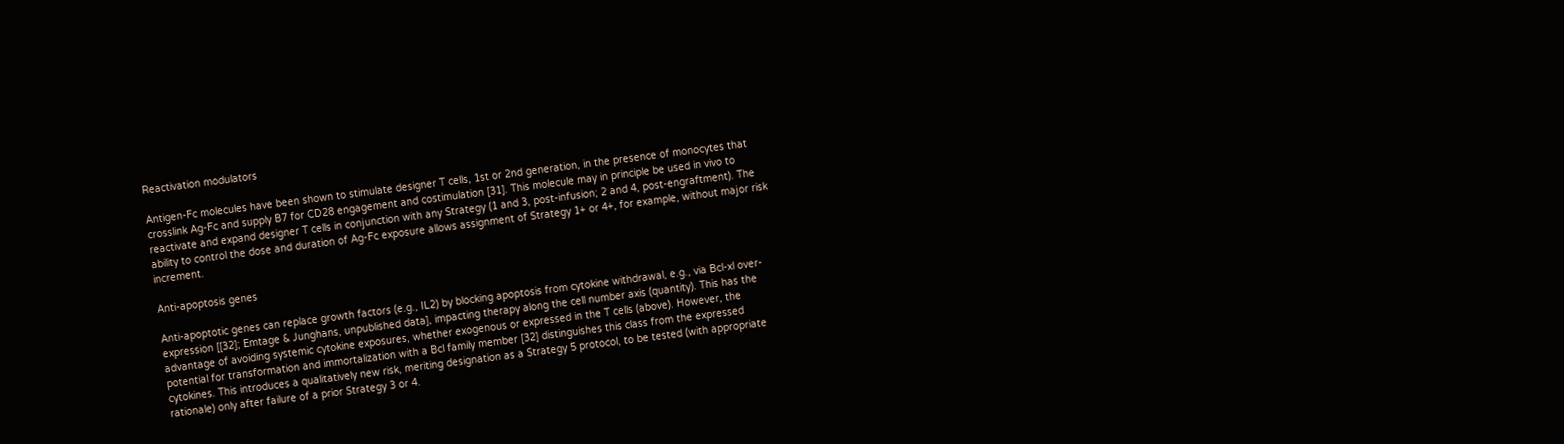Reactivation modulators

Antigen-Fc molecules have been shown to stimulate designer T cells, 1st or 2nd generation, in the presence of monocytes that crosslink Ag-Fc and supply B7 for CD28 engagement and costimulation [31]. This molecule may in principle be used in vivo to reactivate and expand designer T cells in conjunction with any Strategy (1 and 3, post-infusion; 2 and 4, post-engraftment). The ability to control the dose and duration of Ag-Fc exposure allows assignment of Strategy 1+ or 4+, for example, without major risk increment.

Anti-apoptosis genes

Anti-apoptotic genes can replace growth factors (e.g., IL2) by blocking apoptosis from cytokine withdrawal, e.g., via Bcl-xl over-expression [[32]; Emtage & Junghans, unpublished data], impacting therapy along the cell number axis (quantity). This has the advantage of avoiding systemic cytokine exposures, whether exogenous or expressed in the T cells (above). However, the potential for transformation and immortalization with a Bcl family member [32] distinguishes this class from the expressed cytokines. This introduces a qualitatively new risk, meriting designation as a Strategy 5 protocol, to be tested (with appropriate rationale) only after failure of a prior Strategy 3 or 4.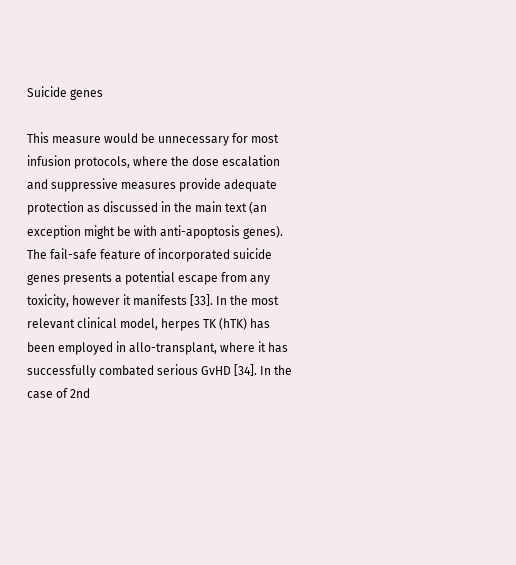Suicide genes

This measure would be unnecessary for most infusion protocols, where the dose escalation and suppressive measures provide adequate protection as discussed in the main text (an exception might be with anti-apoptosis genes). The fail-safe feature of incorporated suicide genes presents a potential escape from any toxicity, however it manifests [33]. In the most relevant clinical model, herpes TK (hTK) has been employed in allo-transplant, where it has successfully combated serious GvHD [34]. In the case of 2nd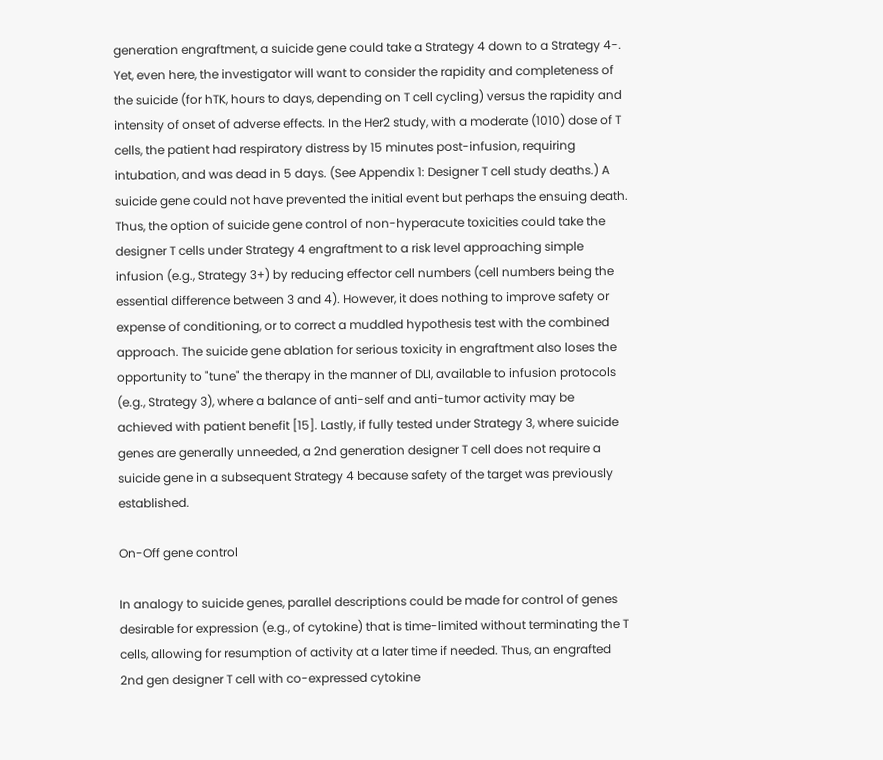generation engraftment, a suicide gene could take a Strategy 4 down to a Strategy 4-. Yet, even here, the investigator will want to consider the rapidity and completeness of the suicide (for hTK, hours to days, depending on T cell cycling) versus the rapidity and intensity of onset of adverse effects. In the Her2 study, with a moderate (1010) dose of T cells, the patient had respiratory distress by 15 minutes post-infusion, requiring intubation, and was dead in 5 days. (See Appendix 1: Designer T cell study deaths.) A suicide gene could not have prevented the initial event but perhaps the ensuing death. Thus, the option of suicide gene control of non-hyperacute toxicities could take the designer T cells under Strategy 4 engraftment to a risk level approaching simple infusion (e.g., Strategy 3+) by reducing effector cell numbers (cell numbers being the essential difference between 3 and 4). However, it does nothing to improve safety or expense of conditioning, or to correct a muddled hypothesis test with the combined approach. The suicide gene ablation for serious toxicity in engraftment also loses the opportunity to "tune" the therapy in the manner of DLI, available to infusion protocols (e.g., Strategy 3), where a balance of anti-self and anti-tumor activity may be achieved with patient benefit [15]. Lastly, if fully tested under Strategy 3, where suicide genes are generally unneeded, a 2nd generation designer T cell does not require a suicide gene in a subsequent Strategy 4 because safety of the target was previously established.

On-Off gene control

In analogy to suicide genes, parallel descriptions could be made for control of genes desirable for expression (e.g., of cytokine) that is time-limited without terminating the T cells, allowing for resumption of activity at a later time if needed. Thus, an engrafted 2nd gen designer T cell with co-expressed cytokine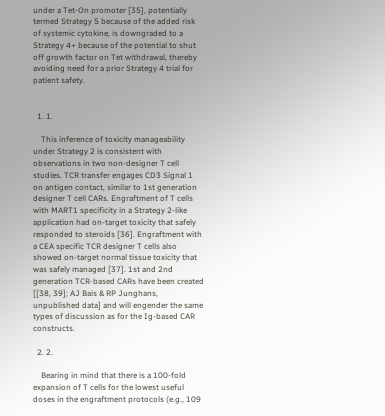under a Tet-On promoter [35], potentially termed Strategy 5 because of the added risk of systemic cytokine, is downgraded to a Strategy 4+ because of the potential to shut off growth factor on Tet withdrawal, thereby avoiding need for a prior Strategy 4 trial for patient safety.


  1. 1.

    This inference of toxicity manageability under Strategy 2 is consistent with observations in two non-designer T cell studies. TCR transfer engages CD3 Signal 1 on antigen contact, similar to 1st generation designer T cell CARs. Engraftment of T cells with MART1 specificity in a Strategy 2-like application had on-target toxicity that safely responded to steroids [36]. Engraftment with a CEA specific TCR designer T cells also showed on-target normal tissue toxicity that was safely managed [37]. 1st and 2nd generation TCR-based CARs have been created [[38, 39]; AJ Bais & RP Junghans, unpublished data] and will engender the same types of discussion as for the Ig-based CAR constructs.

  2. 2.

    Bearing in mind that there is a 100-fold expansion of T cells for the lowest useful doses in the engraftment protocols (e.g., 109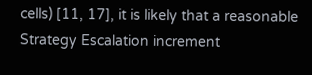cells) [11, 17], it is likely that a reasonable Strategy Escalation increment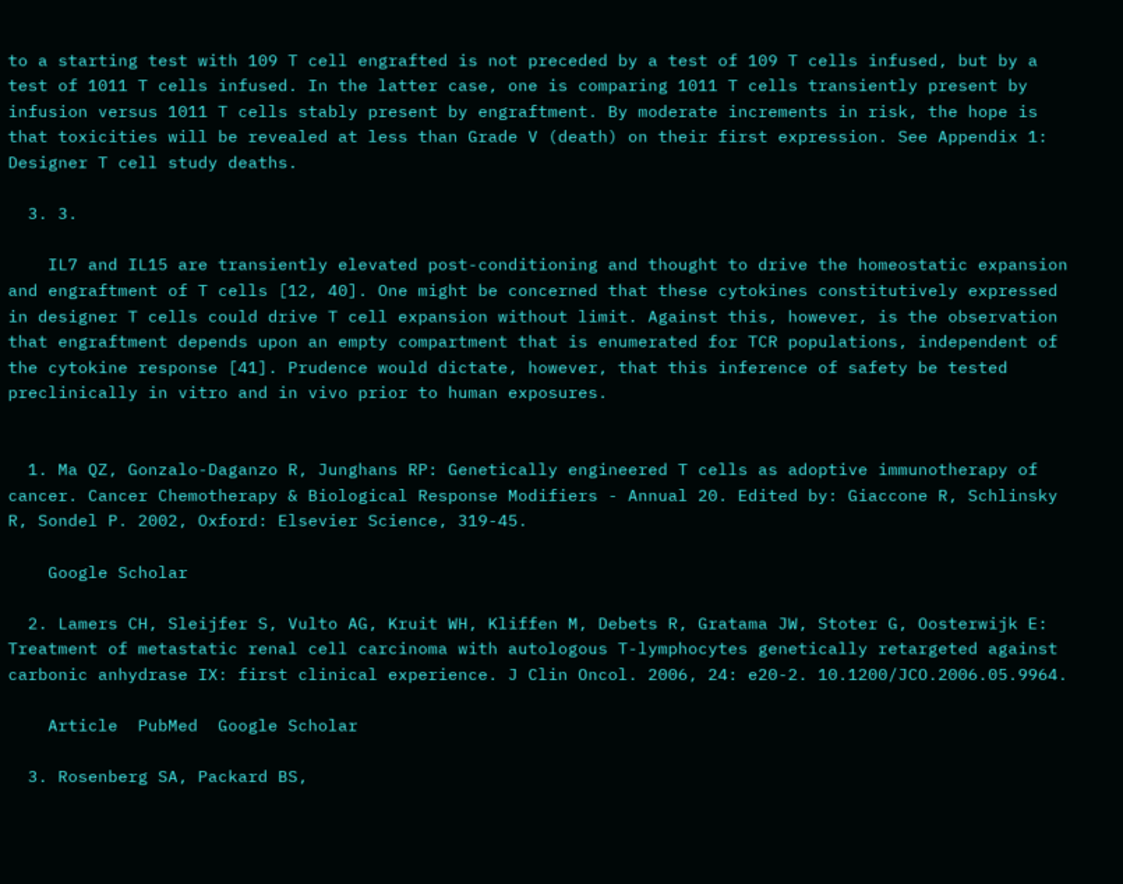to a starting test with 109 T cell engrafted is not preceded by a test of 109 T cells infused, but by a test of 1011 T cells infused. In the latter case, one is comparing 1011 T cells transiently present by infusion versus 1011 T cells stably present by engraftment. By moderate increments in risk, the hope is that toxicities will be revealed at less than Grade V (death) on their first expression. See Appendix 1: Designer T cell study deaths.

  3. 3.

    IL7 and IL15 are transiently elevated post-conditioning and thought to drive the homeostatic expansion and engraftment of T cells [12, 40]. One might be concerned that these cytokines constitutively expressed in designer T cells could drive T cell expansion without limit. Against this, however, is the observation that engraftment depends upon an empty compartment that is enumerated for TCR populations, independent of the cytokine response [41]. Prudence would dictate, however, that this inference of safety be tested preclinically in vitro and in vivo prior to human exposures.


  1. Ma QZ, Gonzalo-Daganzo R, Junghans RP: Genetically engineered T cells as adoptive immunotherapy of cancer. Cancer Chemotherapy & Biological Response Modifiers - Annual 20. Edited by: Giaccone R, Schlinsky R, Sondel P. 2002, Oxford: Elsevier Science, 319-45.

    Google Scholar

  2. Lamers CH, Sleijfer S, Vulto AG, Kruit WH, Kliffen M, Debets R, Gratama JW, Stoter G, Oosterwijk E: Treatment of metastatic renal cell carcinoma with autologous T-lymphocytes genetically retargeted against carbonic anhydrase IX: first clinical experience. J Clin Oncol. 2006, 24: e20-2. 10.1200/JCO.2006.05.9964.

    Article  PubMed  Google Scholar

  3. Rosenberg SA, Packard BS,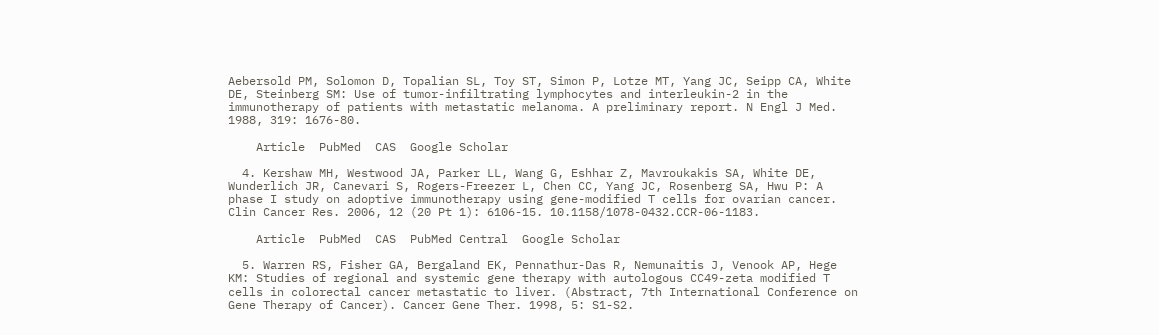Aebersold PM, Solomon D, Topalian SL, Toy ST, Simon P, Lotze MT, Yang JC, Seipp CA, White DE, Steinberg SM: Use of tumor-infiltrating lymphocytes and interleukin-2 in the immunotherapy of patients with metastatic melanoma. A preliminary report. N Engl J Med. 1988, 319: 1676-80.

    Article  PubMed  CAS  Google Scholar

  4. Kershaw MH, Westwood JA, Parker LL, Wang G, Eshhar Z, Mavroukakis SA, White DE, Wunderlich JR, Canevari S, Rogers-Freezer L, Chen CC, Yang JC, Rosenberg SA, Hwu P: A phase I study on adoptive immunotherapy using gene-modified T cells for ovarian cancer. Clin Cancer Res. 2006, 12 (20 Pt 1): 6106-15. 10.1158/1078-0432.CCR-06-1183.

    Article  PubMed  CAS  PubMed Central  Google Scholar

  5. Warren RS, Fisher GA, Bergaland EK, Pennathur-Das R, Nemunaitis J, Venook AP, Hege KM: Studies of regional and systemic gene therapy with autologous CC49-zeta modified T cells in colorectal cancer metastatic to liver. (Abstract, 7th International Conference on Gene Therapy of Cancer). Cancer Gene Ther. 1998, 5: S1-S2.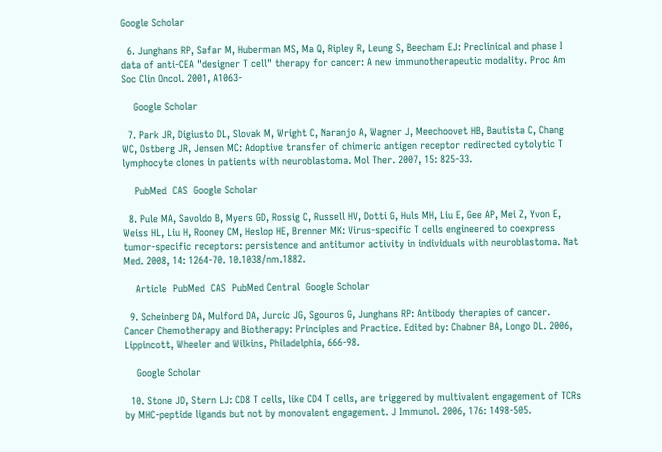Google Scholar

  6. Junghans RP, Safar M, Huberman MS, Ma Q, Ripley R, Leung S, Beecham EJ: Preclinical and phase I data of anti-CEA "designer T cell" therapy for cancer: A new immunotherapeutic modality. Proc Am Soc Clin Oncol. 2001, A1063-

    Google Scholar

  7. Park JR, Digiusto DL, Slovak M, Wright C, Naranjo A, Wagner J, Meechoovet HB, Bautista C, Chang WC, Ostberg JR, Jensen MC: Adoptive transfer of chimeric antigen receptor redirected cytolytic T lymphocyte clones in patients with neuroblastoma. Mol Ther. 2007, 15: 825-33.

    PubMed  CAS  Google Scholar

  8. Pule MA, Savoldo B, Myers GD, Rossig C, Russell HV, Dotti G, Huls MH, Liu E, Gee AP, Mei Z, Yvon E, Weiss HL, Liu H, Rooney CM, Heslop HE, Brenner MK: Virus-specific T cells engineered to coexpress tumor-specific receptors: persistence and antitumor activity in individuals with neuroblastoma. Nat Med. 2008, 14: 1264-70. 10.1038/nm.1882.

    Article  PubMed  CAS  PubMed Central  Google Scholar

  9. Scheinberg DA, Mulford DA, Jurcic JG, Sgouros G, Junghans RP: Antibody therapies of cancer. Cancer Chemotherapy and Biotherapy: Principles and Practice. Edited by: Chabner BA, Longo DL. 2006, Lippincott, Wheeler and Wilkins, Philadelphia, 666-98.

    Google Scholar

  10. Stone JD, Stern LJ: CD8 T cells, like CD4 T cells, are triggered by multivalent engagement of TCRs by MHC-peptide ligands but not by monovalent engagement. J Immunol. 2006, 176: 1498-505.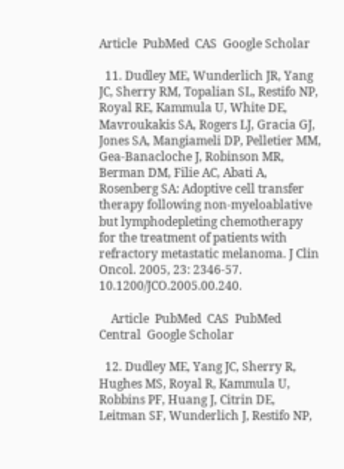Article  PubMed  CAS  Google Scholar

  11. Dudley ME, Wunderlich JR, Yang JC, Sherry RM, Topalian SL, Restifo NP, Royal RE, Kammula U, White DE, Mavroukakis SA, Rogers LJ, Gracia GJ, Jones SA, Mangiameli DP, Pelletier MM, Gea-Banacloche J, Robinson MR, Berman DM, Filie AC, Abati A, Rosenberg SA: Adoptive cell transfer therapy following non-myeloablative but lymphodepleting chemotherapy for the treatment of patients with refractory metastatic melanoma. J Clin Oncol. 2005, 23: 2346-57. 10.1200/JCO.2005.00.240.

    Article  PubMed  CAS  PubMed Central  Google Scholar

  12. Dudley ME, Yang JC, Sherry R, Hughes MS, Royal R, Kammula U, Robbins PF, Huang J, Citrin DE, Leitman SF, Wunderlich J, Restifo NP,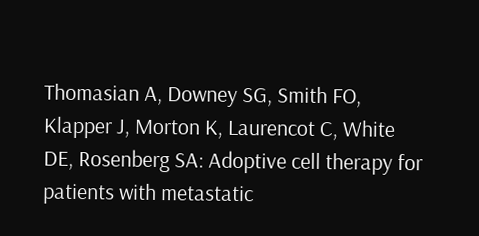Thomasian A, Downey SG, Smith FO, Klapper J, Morton K, Laurencot C, White DE, Rosenberg SA: Adoptive cell therapy for patients with metastatic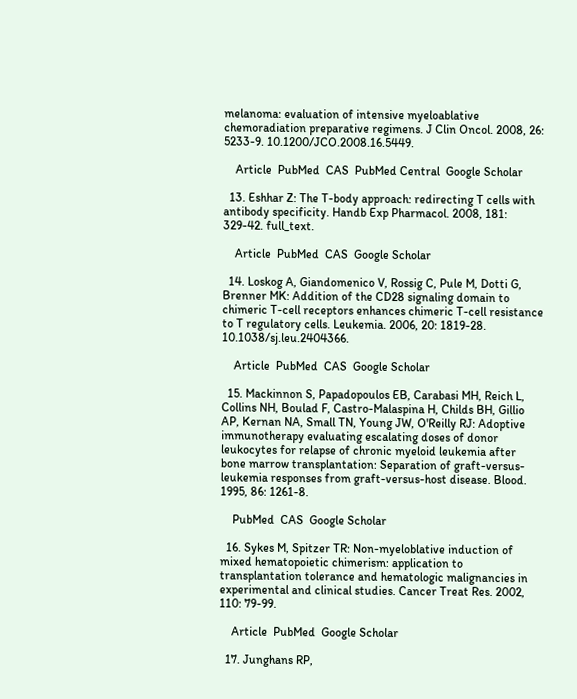melanoma: evaluation of intensive myeloablative chemoradiation preparative regimens. J Clin Oncol. 2008, 26: 5233-9. 10.1200/JCO.2008.16.5449.

    Article  PubMed  CAS  PubMed Central  Google Scholar

  13. Eshhar Z: The T-body approach: redirecting T cells with antibody specificity. Handb Exp Pharmacol. 2008, 181: 329-42. full_text.

    Article  PubMed  CAS  Google Scholar

  14. Loskog A, Giandomenico V, Rossig C, Pule M, Dotti G, Brenner MK: Addition of the CD28 signaling domain to chimeric T-cell receptors enhances chimeric T-cell resistance to T regulatory cells. Leukemia. 2006, 20: 1819-28. 10.1038/sj.leu.2404366.

    Article  PubMed  CAS  Google Scholar

  15. Mackinnon S, Papadopoulos EB, Carabasi MH, Reich L, Collins NH, Boulad F, Castro-Malaspina H, Childs BH, Gillio AP, Kernan NA, Small TN, Young JW, O'Reilly RJ: Adoptive immunotherapy evaluating escalating doses of donor leukocytes for relapse of chronic myeloid leukemia after bone marrow transplantation: Separation of graft-versus-leukemia responses from graft-versus-host disease. Blood. 1995, 86: 1261-8.

    PubMed  CAS  Google Scholar

  16. Sykes M, Spitzer TR: Non-myeloblative induction of mixed hematopoietic chimerism: application to transplantation tolerance and hematologic malignancies in experimental and clinical studies. Cancer Treat Res. 2002, 110: 79-99.

    Article  PubMed  Google Scholar

  17. Junghans RP,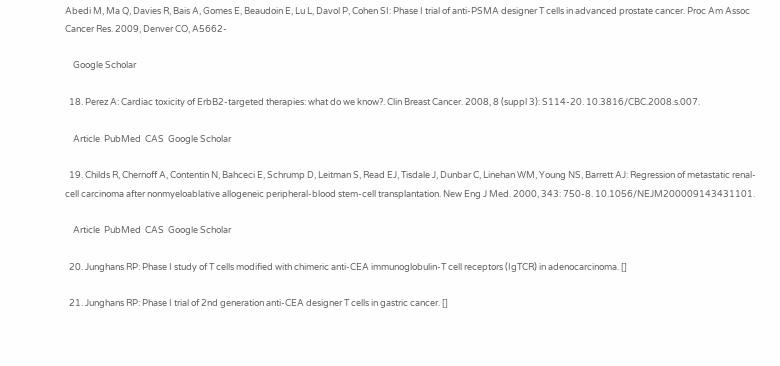Abedi M, Ma Q, Davies R, Bais A, Gomes E, Beaudoin E, Lu L, Davol P, Cohen SI: Phase I trial of anti-PSMA designer T cells in advanced prostate cancer. Proc Am Assoc Cancer Res. 2009, Denver CO, A5662-

    Google Scholar

  18. Perez A: Cardiac toxicity of ErbB2-targeted therapies: what do we know?. Clin Breast Cancer. 2008, 8 (suppl 3): S114-20. 10.3816/CBC.2008.s.007.

    Article  PubMed  CAS  Google Scholar

  19. Childs R, Chernoff A, Contentin N, Bahceci E, Schrump D, Leitman S, Read EJ, Tisdale J, Dunbar C, Linehan WM, Young NS, Barrett AJ: Regression of metastatic renal-cell carcinoma after nonmyeloablative allogeneic peripheral-blood stem-cell transplantation. New Eng J Med. 2000, 343: 750-8. 10.1056/NEJM200009143431101.

    Article  PubMed  CAS  Google Scholar

  20. Junghans RP: Phase I study of T cells modified with chimeric anti-CEA immunoglobulin-T cell receptors (IgTCR) in adenocarcinoma. []

  21. Junghans RP: Phase I trial of 2nd generation anti-CEA designer T cells in gastric cancer. []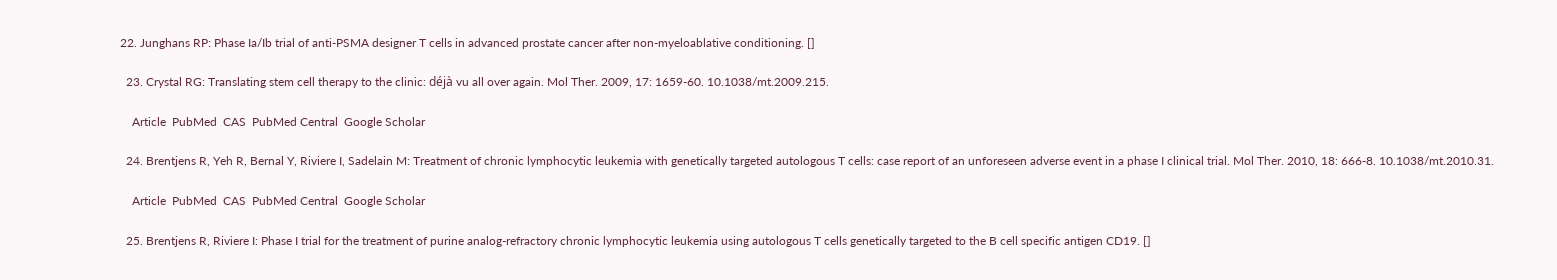22. Junghans RP: Phase Ia/Ib trial of anti-PSMA designer T cells in advanced prostate cancer after non-myeloablative conditioning. []

  23. Crystal RG: Translating stem cell therapy to the clinic: déjà vu all over again. Mol Ther. 2009, 17: 1659-60. 10.1038/mt.2009.215.

    Article  PubMed  CAS  PubMed Central  Google Scholar

  24. Brentjens R, Yeh R, Bernal Y, Riviere I, Sadelain M: Treatment of chronic lymphocytic leukemia with genetically targeted autologous T cells: case report of an unforeseen adverse event in a phase I clinical trial. Mol Ther. 2010, 18: 666-8. 10.1038/mt.2010.31.

    Article  PubMed  CAS  PubMed Central  Google Scholar

  25. Brentjens R, Riviere I: Phase I trial for the treatment of purine analog-refractory chronic lymphocytic leukemia using autologous T cells genetically targeted to the B cell specific antigen CD19. []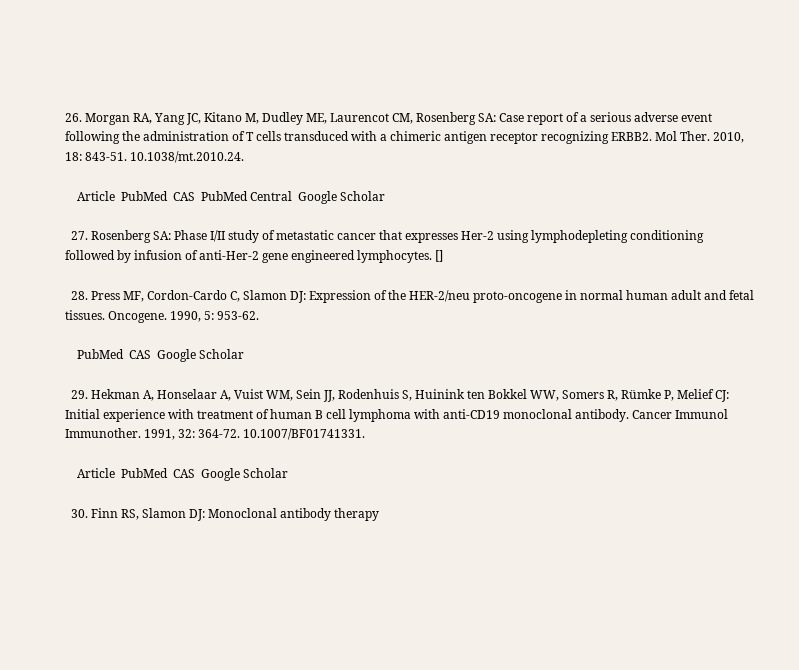26. Morgan RA, Yang JC, Kitano M, Dudley ME, Laurencot CM, Rosenberg SA: Case report of a serious adverse event following the administration of T cells transduced with a chimeric antigen receptor recognizing ERBB2. Mol Ther. 2010, 18: 843-51. 10.1038/mt.2010.24.

    Article  PubMed  CAS  PubMed Central  Google Scholar

  27. Rosenberg SA: Phase I/II study of metastatic cancer that expresses Her-2 using lymphodepleting conditioning followed by infusion of anti-Her-2 gene engineered lymphocytes. []

  28. Press MF, Cordon-Cardo C, Slamon DJ: Expression of the HER-2/neu proto-oncogene in normal human adult and fetal tissues. Oncogene. 1990, 5: 953-62.

    PubMed  CAS  Google Scholar

  29. Hekman A, Honselaar A, Vuist WM, Sein JJ, Rodenhuis S, Huinink ten Bokkel WW, Somers R, Rümke P, Melief CJ: Initial experience with treatment of human B cell lymphoma with anti-CD19 monoclonal antibody. Cancer Immunol Immunother. 1991, 32: 364-72. 10.1007/BF01741331.

    Article  PubMed  CAS  Google Scholar

  30. Finn RS, Slamon DJ: Monoclonal antibody therapy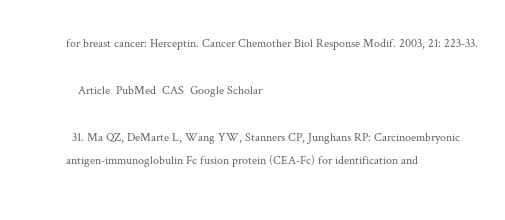for breast cancer: Herceptin. Cancer Chemother Biol Response Modif. 2003, 21: 223-33.

    Article  PubMed  CAS  Google Scholar

  31. Ma QZ, DeMarte L, Wang YW, Stanners CP, Junghans RP: Carcinoembryonic antigen-immunoglobulin Fc fusion protein (CEA-Fc) for identification and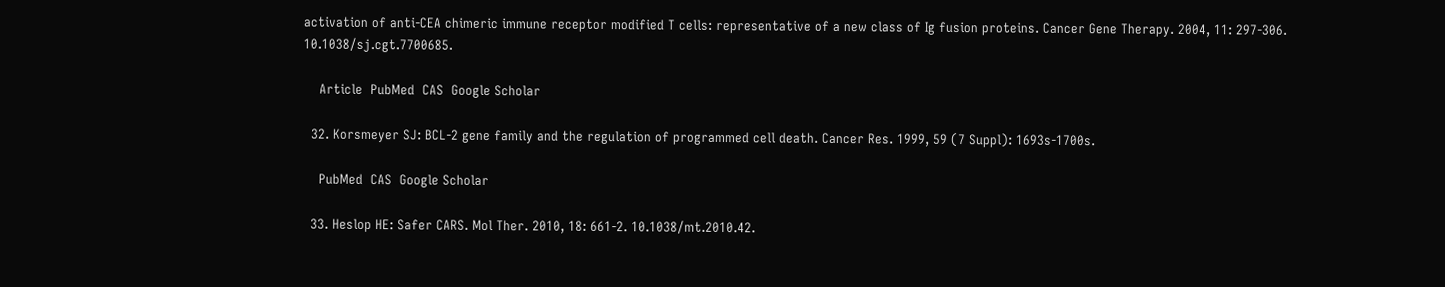activation of anti-CEA chimeric immune receptor modified T cells: representative of a new class of Ig fusion proteins. Cancer Gene Therapy. 2004, 11: 297-306. 10.1038/sj.cgt.7700685.

    Article  PubMed  CAS  Google Scholar

  32. Korsmeyer SJ: BCL-2 gene family and the regulation of programmed cell death. Cancer Res. 1999, 59 (7 Suppl): 1693s-1700s.

    PubMed  CAS  Google Scholar

  33. Heslop HE: Safer CARS. Mol Ther. 2010, 18: 661-2. 10.1038/mt.2010.42.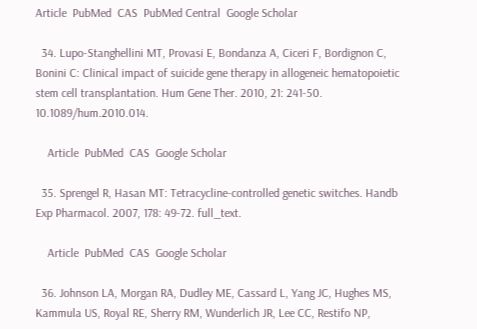Article  PubMed  CAS  PubMed Central  Google Scholar

  34. Lupo-Stanghellini MT, Provasi E, Bondanza A, Ciceri F, Bordignon C, Bonini C: Clinical impact of suicide gene therapy in allogeneic hematopoietic stem cell transplantation. Hum Gene Ther. 2010, 21: 241-50. 10.1089/hum.2010.014.

    Article  PubMed  CAS  Google Scholar

  35. Sprengel R, Hasan MT: Tetracycline-controlled genetic switches. Handb Exp Pharmacol. 2007, 178: 49-72. full_text.

    Article  PubMed  CAS  Google Scholar

  36. Johnson LA, Morgan RA, Dudley ME, Cassard L, Yang JC, Hughes MS, Kammula US, Royal RE, Sherry RM, Wunderlich JR, Lee CC, Restifo NP,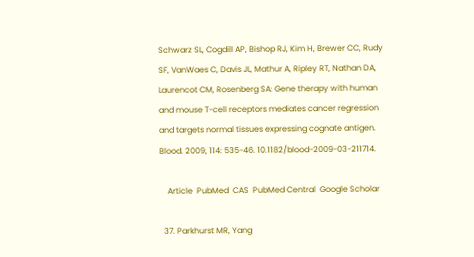Schwarz SL, Cogdill AP, Bishop RJ, Kim H, Brewer CC, Rudy SF, VanWaes C, Davis JL, Mathur A, Ripley RT, Nathan DA, Laurencot CM, Rosenberg SA: Gene therapy with human and mouse T-cell receptors mediates cancer regression and targets normal tissues expressing cognate antigen. Blood. 2009, 114: 535-46. 10.1182/blood-2009-03-211714.

    Article  PubMed  CAS  PubMed Central  Google Scholar

  37. Parkhurst MR, Yang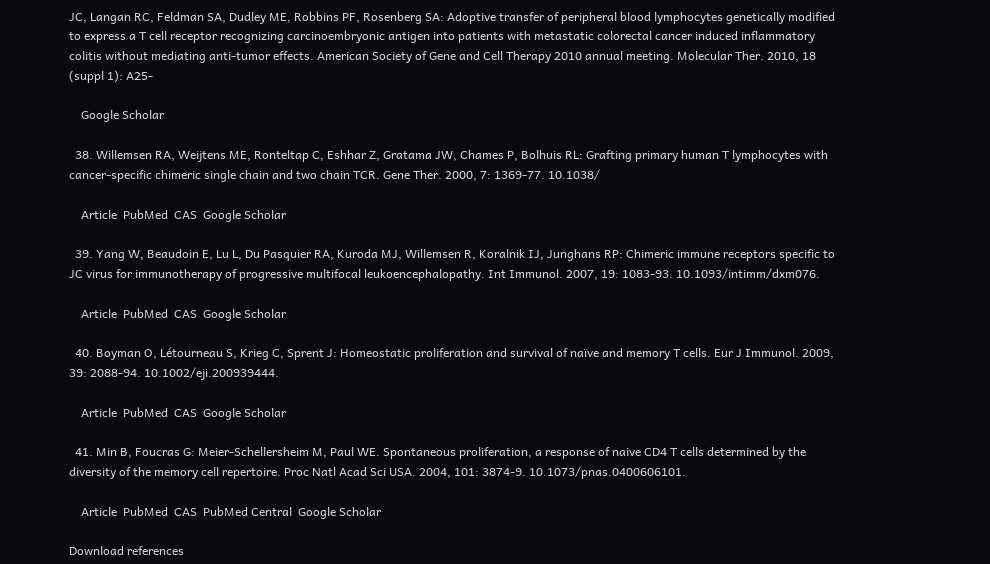JC, Langan RC, Feldman SA, Dudley ME, Robbins PF, Rosenberg SA: Adoptive transfer of peripheral blood lymphocytes genetically modified to express a T cell receptor recognizing carcinoembryonic antigen into patients with metastatic colorectal cancer induced inflammatory colitis without mediating anti-tumor effects. American Society of Gene and Cell Therapy 2010 annual meeting. Molecular Ther. 2010, 18 (suppl 1): A25-

    Google Scholar

  38. Willemsen RA, Weijtens ME, Ronteltap C, Eshhar Z, Gratama JW, Chames P, Bolhuis RL: Grafting primary human T lymphocytes with cancer-specific chimeric single chain and two chain TCR. Gene Ther. 2000, 7: 1369-77. 10.1038/

    Article  PubMed  CAS  Google Scholar

  39. Yang W, Beaudoin E, Lu L, Du Pasquier RA, Kuroda MJ, Willemsen R, Koralnik IJ, Junghans RP: Chimeric immune receptors specific to JC virus for immunotherapy of progressive multifocal leukoencephalopathy. Int Immunol. 2007, 19: 1083-93. 10.1093/intimm/dxm076.

    Article  PubMed  CAS  Google Scholar

  40. Boyman O, Létourneau S, Krieg C, Sprent J: Homeostatic proliferation and survival of naïve and memory T cells. Eur J Immunol. 2009, 39: 2088-94. 10.1002/eji.200939444.

    Article  PubMed  CAS  Google Scholar

  41. Min B, Foucras G: Meier-Schellersheim M, Paul WE. Spontaneous proliferation, a response of naive CD4 T cells determined by the diversity of the memory cell repertoire. Proc Natl Acad Sci USA. 2004, 101: 3874-9. 10.1073/pnas.0400606101.

    Article  PubMed  CAS  PubMed Central  Google Scholar

Download references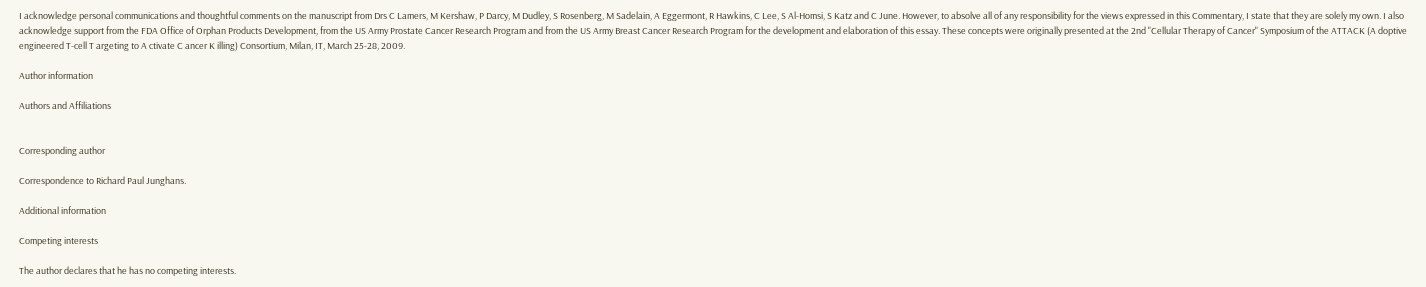I acknowledge personal communications and thoughtful comments on the manuscript from Drs C Lamers, M Kershaw, P Darcy, M Dudley, S Rosenberg, M Sadelain, A Eggermont, R Hawkins, C Lee, S Al-Homsi, S Katz and C June. However, to absolve all of any responsibility for the views expressed in this Commentary, I state that they are solely my own. I also acknowledge support from the FDA Office of Orphan Products Development, from the US Army Prostate Cancer Research Program and from the US Army Breast Cancer Research Program for the development and elaboration of this essay. These concepts were originally presented at the 2nd "Cellular Therapy of Cancer" Symposium of the ATTACK (A doptive engineered T-cell T argeting to A ctivate C ancer K illing) Consortium, Milan, IT, March 25-28, 2009.

Author information

Authors and Affiliations


Corresponding author

Correspondence to Richard Paul Junghans.

Additional information

Competing interests

The author declares that he has no competing interests.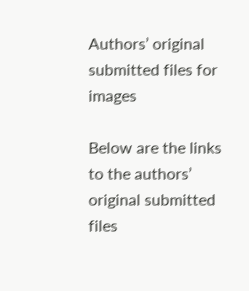Authors’ original submitted files for images

Below are the links to the authors’ original submitted files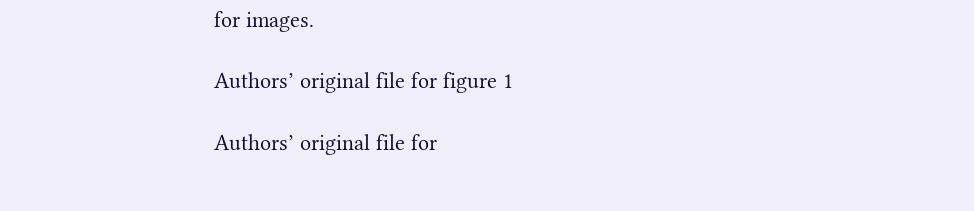for images.

Authors’ original file for figure 1

Authors’ original file for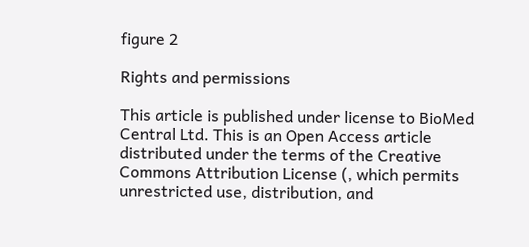figure 2

Rights and permissions

This article is published under license to BioMed Central Ltd. This is an Open Access article distributed under the terms of the Creative Commons Attribution License (, which permits unrestricted use, distribution, and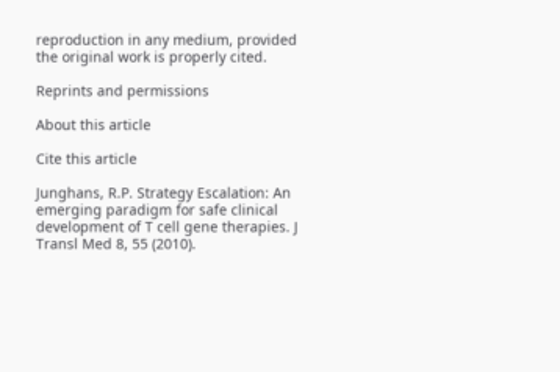reproduction in any medium, provided the original work is properly cited.

Reprints and permissions

About this article

Cite this article

Junghans, R.P. Strategy Escalation: An emerging paradigm for safe clinical development of T cell gene therapies. J Transl Med 8, 55 (2010).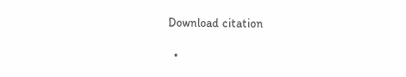Download citation

  •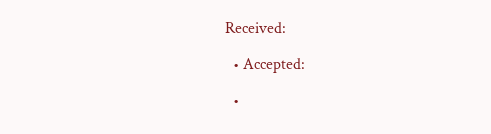Received:

  • Accepted:

  •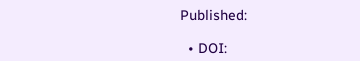Published:

  • DOI: